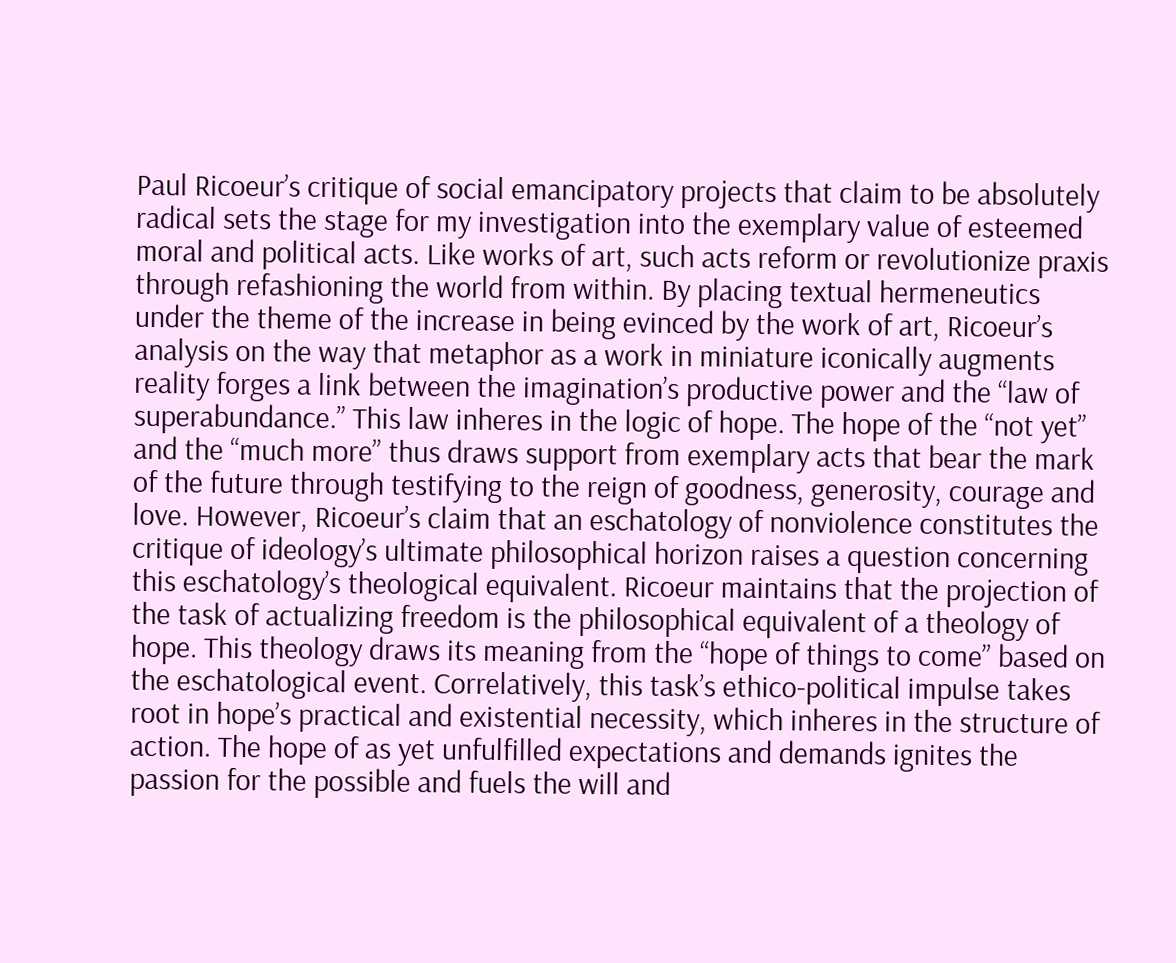Paul Ricoeur’s critique of social emancipatory projects that claim to be absolutely radical sets the stage for my investigation into the exemplary value of esteemed moral and political acts. Like works of art, such acts reform or revolutionize praxis through refashioning the world from within. By placing textual hermeneutics under the theme of the increase in being evinced by the work of art, Ricoeur’s analysis on the way that metaphor as a work in miniature iconically augments reality forges a link between the imagination’s productive power and the “law of superabundance.” This law inheres in the logic of hope. The hope of the “not yet” and the “much more” thus draws support from exemplary acts that bear the mark of the future through testifying to the reign of goodness, generosity, courage and love. However, Ricoeur’s claim that an eschatology of nonviolence constitutes the critique of ideology’s ultimate philosophical horizon raises a question concerning this eschatology’s theological equivalent. Ricoeur maintains that the projection of the task of actualizing freedom is the philosophical equivalent of a theology of hope. This theology draws its meaning from the “hope of things to come” based on the eschatological event. Correlatively, this task’s ethico-political impulse takes root in hope’s practical and existential necessity, which inheres in the structure of action. The hope of as yet unfulfilled expectations and demands ignites the passion for the possible and fuels the will and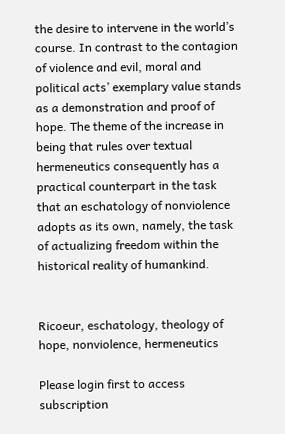the desire to intervene in the world’s course. In contrast to the contagion of violence and evil, moral and political acts’ exemplary value stands as a demonstration and proof of hope. The theme of the increase in being that rules over textual hermeneutics consequently has a practical counterpart in the task that an eschatology of nonviolence adopts as its own, namely, the task of actualizing freedom within the historical reality of humankind.


Ricoeur, eschatology, theology of hope, nonviolence, hermeneutics

Please login first to access subscription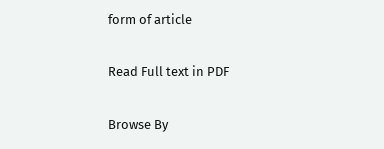form of article

Read Full text in PDF

Browse By